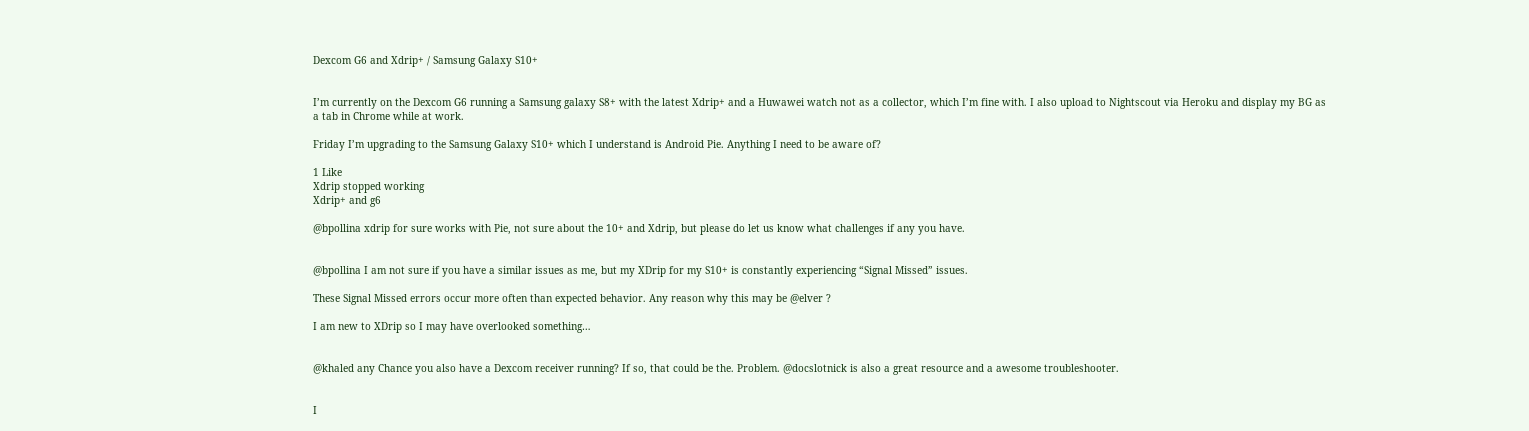Dexcom G6 and Xdrip+ / Samsung Galaxy S10+


I’m currently on the Dexcom G6 running a Samsung galaxy S8+ with the latest Xdrip+ and a Huwawei watch not as a collector, which I’m fine with. I also upload to Nightscout via Heroku and display my BG as a tab in Chrome while at work.

Friday I’m upgrading to the Samsung Galaxy S10+ which I understand is Android Pie. Anything I need to be aware of?

1 Like
Xdrip stopped working
Xdrip+ and g6

@bpollina xdrip for sure works with Pie, not sure about the 10+ and Xdrip, but please do let us know what challenges if any you have.


@bpollina I am not sure if you have a similar issues as me, but my XDrip for my S10+ is constantly experiencing “Signal Missed” issues.

These Signal Missed errors occur more often than expected behavior. Any reason why this may be @elver ?

I am new to XDrip so I may have overlooked something…


@khaled any Chance you also have a Dexcom receiver running? If so, that could be the. Problem. @docslotnick is also a great resource and a awesome troubleshooter.


I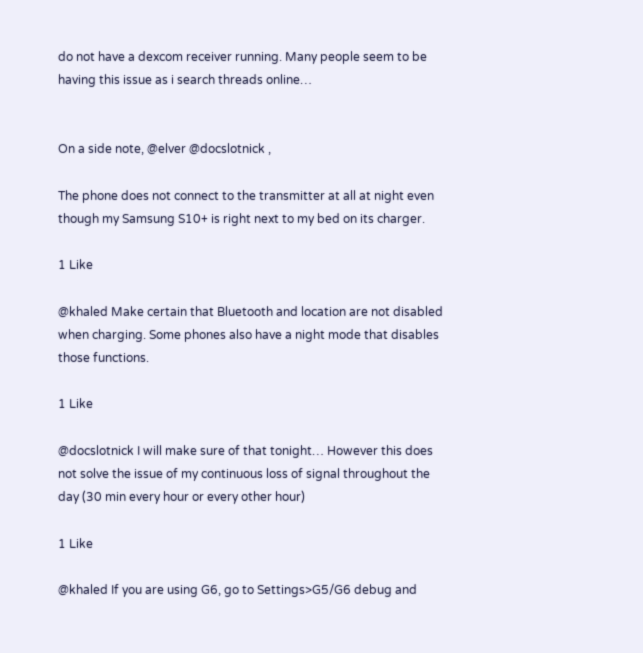do not have a dexcom receiver running. Many people seem to be having this issue as i search threads online…


On a side note, @elver @docslotnick ,

The phone does not connect to the transmitter at all at night even though my Samsung S10+ is right next to my bed on its charger.

1 Like

@khaled Make certain that Bluetooth and location are not disabled when charging. Some phones also have a night mode that disables those functions.

1 Like

@docslotnick I will make sure of that tonight… However this does not solve the issue of my continuous loss of signal throughout the day (30 min every hour or every other hour)

1 Like

@khaled If you are using G6, go to Settings>G5/G6 debug and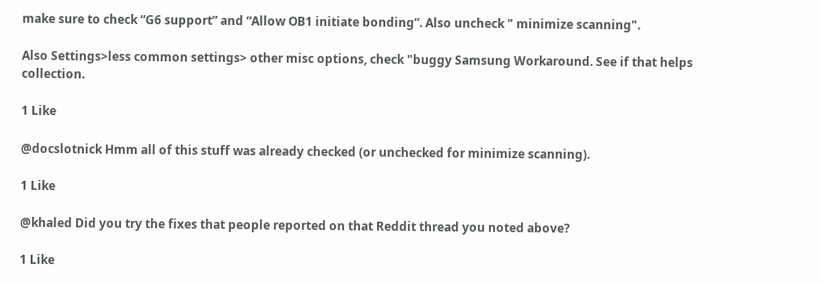make sure to check “G6 support” and “Allow OB1 initiate bonding”. Also uncheck " minimize scanning".

Also Settings>less common settings> other misc options, check "buggy Samsung Workaround. See if that helps collection.

1 Like

@docslotnick Hmm all of this stuff was already checked (or unchecked for minimize scanning).

1 Like

@khaled Did you try the fixes that people reported on that Reddit thread you noted above?

1 Like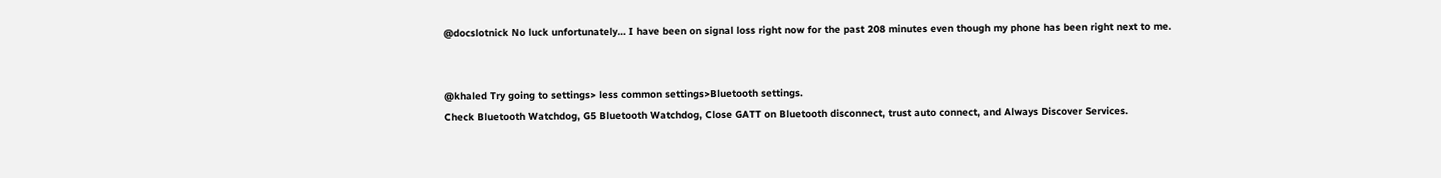@docslotnick No luck unfortunately… I have been on signal loss right now for the past 208 minutes even though my phone has been right next to me.


@khaled Try going to settings> less common settings>Bluetooth settings.
Check Bluetooth Watchdog, G5 Bluetooth Watchdog, Close GATT on Bluetooth disconnect, trust auto connect, and Always Discover Services.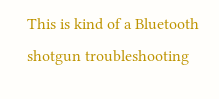This is kind of a Bluetooth shotgun troubleshooting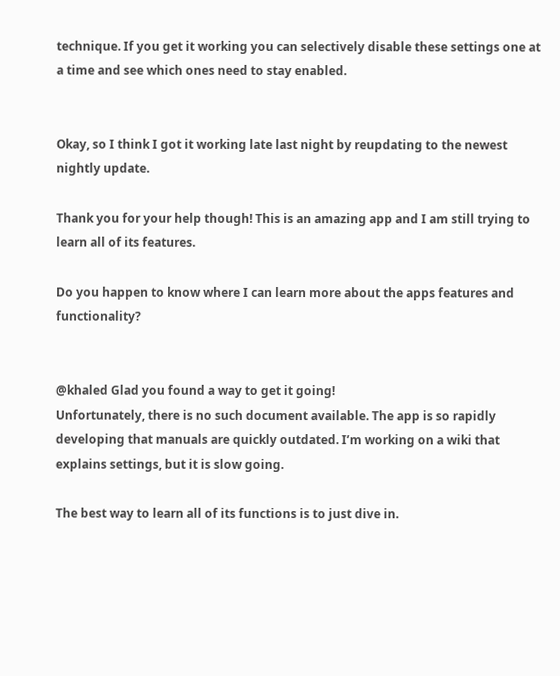technique. If you get it working you can selectively disable these settings one at a time and see which ones need to stay enabled.


Okay, so I think I got it working late last night by reupdating to the newest nightly update.

Thank you for your help though! This is an amazing app and I am still trying to learn all of its features.

Do you happen to know where I can learn more about the apps features and functionality?


@khaled Glad you found a way to get it going!
Unfortunately, there is no such document available. The app is so rapidly developing that manuals are quickly outdated. I’m working on a wiki that explains settings, but it is slow going.

The best way to learn all of its functions is to just dive in.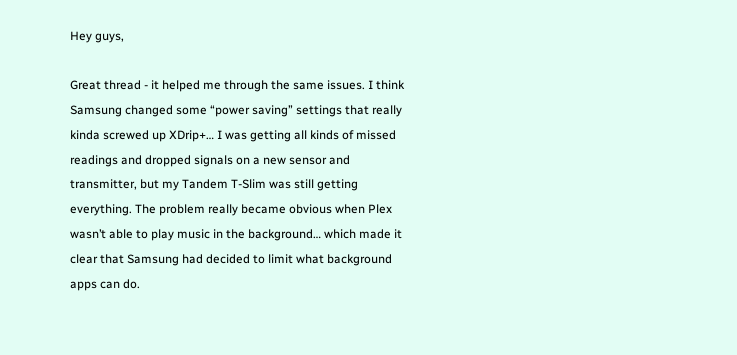Hey guys,

Great thread - it helped me through the same issues. I think Samsung changed some “power saving” settings that really kinda screwed up XDrip+… I was getting all kinds of missed readings and dropped signals on a new sensor and transmitter, but my Tandem T-Slim was still getting everything. The problem really became obvious when Plex wasn’t able to play music in the background… which made it clear that Samsung had decided to limit what background apps can do.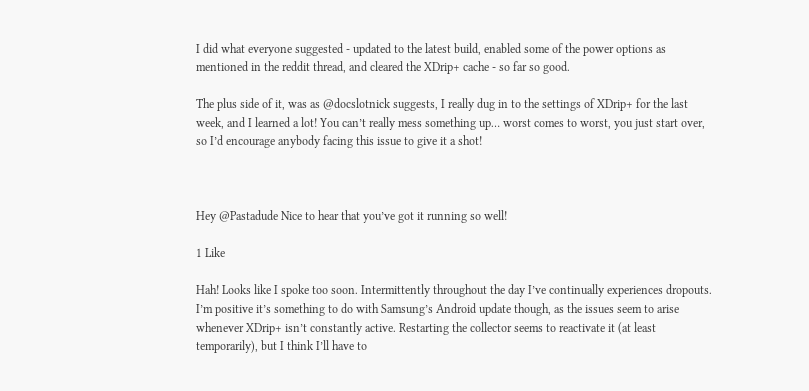I did what everyone suggested - updated to the latest build, enabled some of the power options as mentioned in the reddit thread, and cleared the XDrip+ cache - so far so good.

The plus side of it, was as @docslotnick suggests, I really dug in to the settings of XDrip+ for the last week, and I learned a lot! You can’t really mess something up… worst comes to worst, you just start over, so I’d encourage anybody facing this issue to give it a shot!



Hey @Pastadude Nice to hear that you’ve got it running so well!

1 Like

Hah! Looks like I spoke too soon. Intermittently throughout the day I’ve continually experiences dropouts. I’m positive it’s something to do with Samsung’s Android update though, as the issues seem to arise whenever XDrip+ isn’t constantly active. Restarting the collector seems to reactivate it (at least temporarily), but I think I’ll have to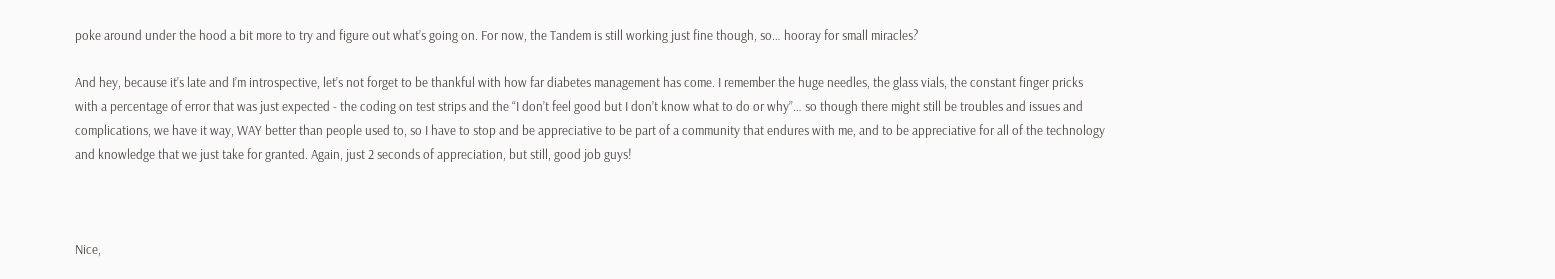poke around under the hood a bit more to try and figure out what’s going on. For now, the Tandem is still working just fine though, so… hooray for small miracles?

And hey, because it’s late and I’m introspective, let’s not forget to be thankful with how far diabetes management has come. I remember the huge needles, the glass vials, the constant finger pricks with a percentage of error that was just expected - the coding on test strips and the “I don’t feel good but I don’t know what to do or why”… so though there might still be troubles and issues and complications, we have it way, WAY better than people used to, so I have to stop and be appreciative to be part of a community that endures with me, and to be appreciative for all of the technology and knowledge that we just take for granted. Again, just 2 seconds of appreciation, but still, good job guys!



Nice,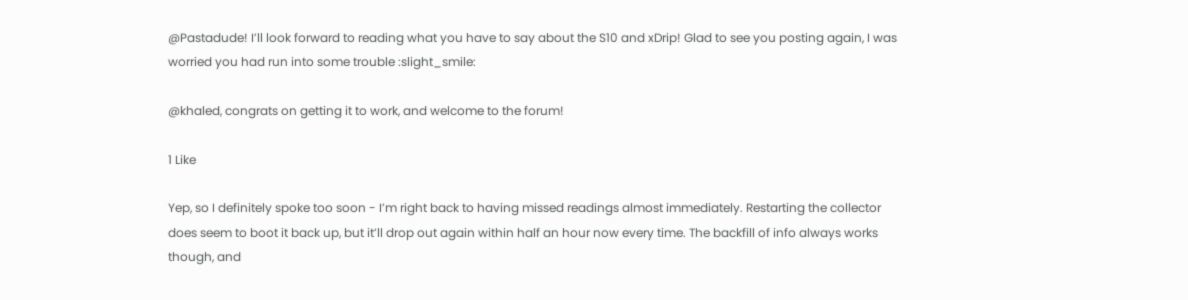@Pastadude! I’ll look forward to reading what you have to say about the S10 and xDrip! Glad to see you posting again, I was worried you had run into some trouble :slight_smile:

@khaled, congrats on getting it to work, and welcome to the forum!

1 Like

Yep, so I definitely spoke too soon - I’m right back to having missed readings almost immediately. Restarting the collector does seem to boot it back up, but it’ll drop out again within half an hour now every time. The backfill of info always works though, and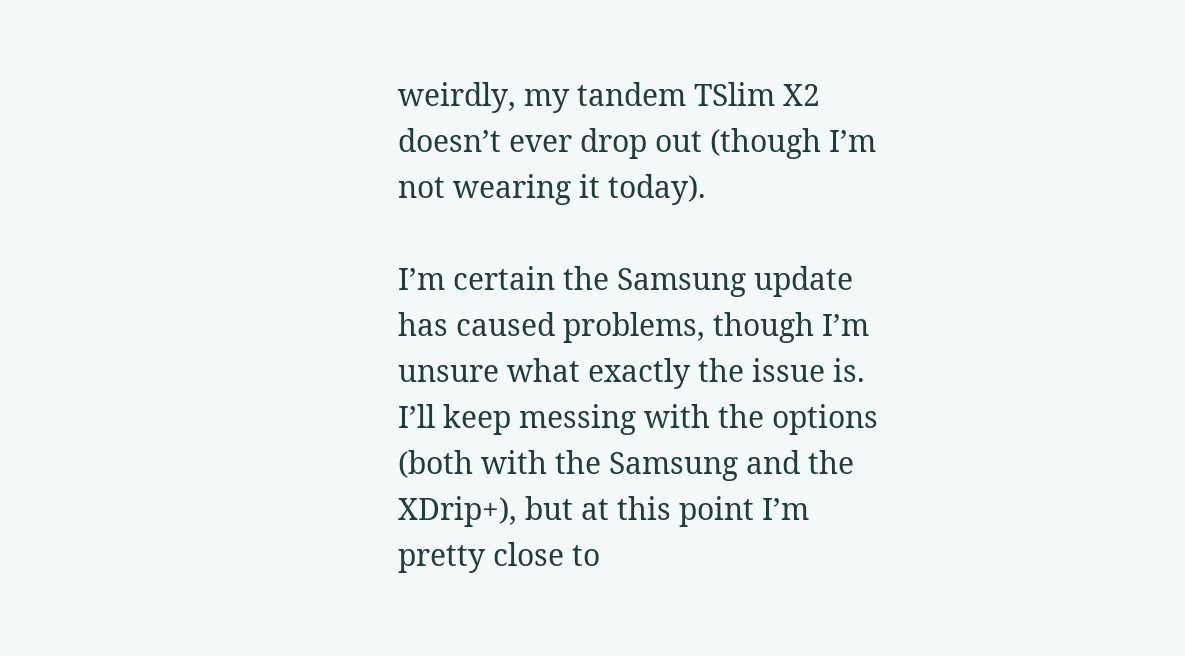weirdly, my tandem TSlim X2 doesn’t ever drop out (though I’m not wearing it today).

I’m certain the Samsung update has caused problems, though I’m unsure what exactly the issue is. I’ll keep messing with the options (both with the Samsung and the XDrip+), but at this point I’m pretty close to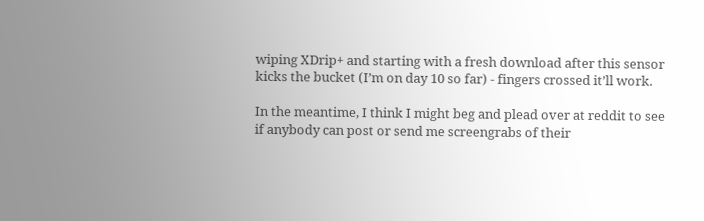wiping XDrip+ and starting with a fresh download after this sensor kicks the bucket (I’m on day 10 so far) - fingers crossed it’ll work.

In the meantime, I think I might beg and plead over at reddit to see if anybody can post or send me screengrabs of their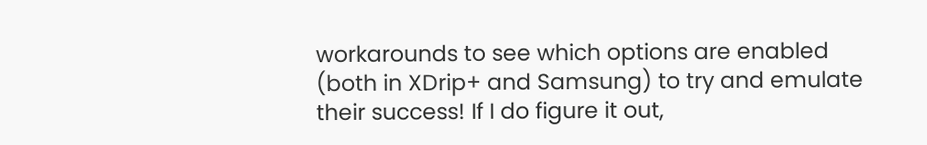workarounds to see which options are enabled (both in XDrip+ and Samsung) to try and emulate their success! If I do figure it out,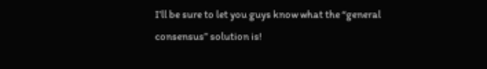I’ll be sure to let you guys know what the “general consensus” solution is!